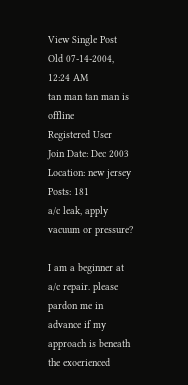View Single Post
Old 07-14-2004, 12:24 AM
tan man tan man is offline
Registered User
Join Date: Dec 2003
Location: new jersey
Posts: 181
a/c leak, apply vacuum or pressure?

I am a beginner at a/c repair. please pardon me in advance if my approach is beneath the exoerienced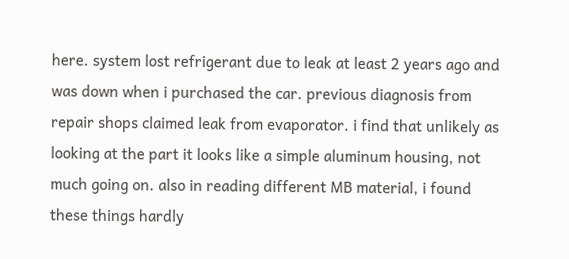here. system lost refrigerant due to leak at least 2 years ago and was down when i purchased the car. previous diagnosis from repair shops claimed leak from evaporator. i find that unlikely as looking at the part it looks like a simple aluminum housing, not much going on. also in reading different MB material, i found these things hardly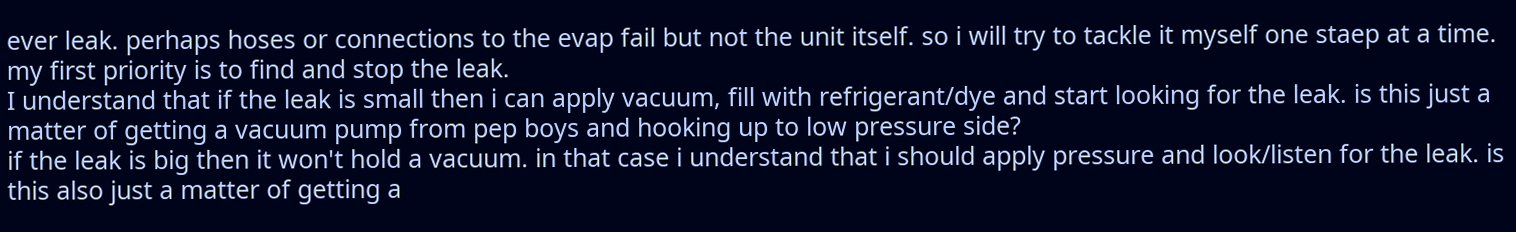ever leak. perhaps hoses or connections to the evap fail but not the unit itself. so i will try to tackle it myself one staep at a time. my first priority is to find and stop the leak.
I understand that if the leak is small then i can apply vacuum, fill with refrigerant/dye and start looking for the leak. is this just a matter of getting a vacuum pump from pep boys and hooking up to low pressure side?
if the leak is big then it won't hold a vacuum. in that case i understand that i should apply pressure and look/listen for the leak. is this also just a matter of getting a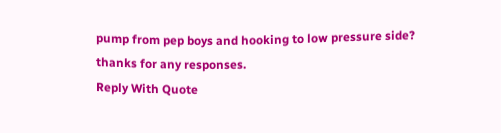pump from pep boys and hooking to low pressure side?
thanks for any responses.
Reply With Quote